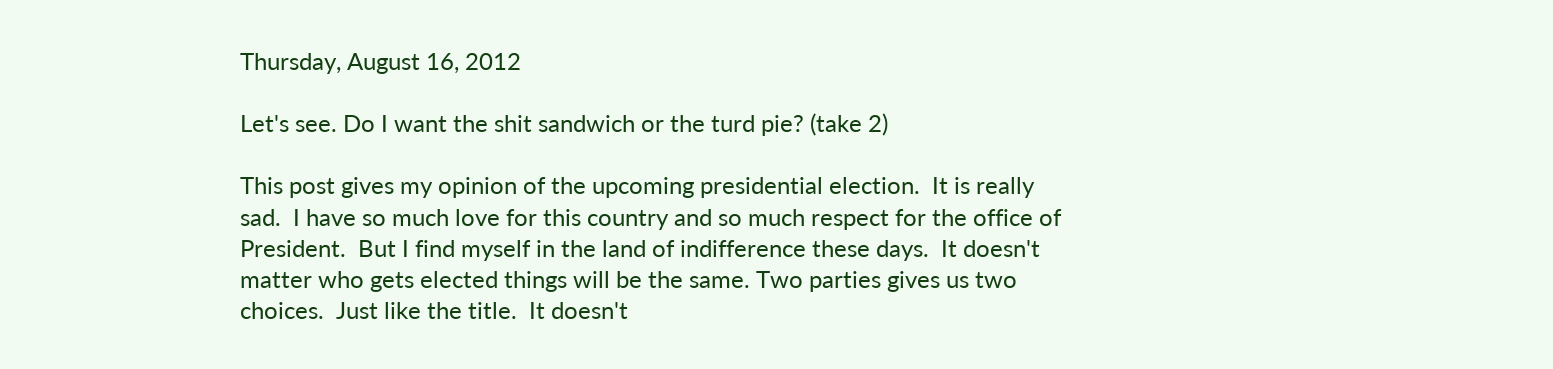Thursday, August 16, 2012

Let's see. Do I want the shit sandwich or the turd pie? (take 2)

This post gives my opinion of the upcoming presidential election.  It is really sad.  I have so much love for this country and so much respect for the office of President.  But I find myself in the land of indifference these days.  It doesn't matter who gets elected things will be the same. Two parties gives us two choices.  Just like the title.  It doesn't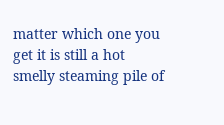matter which one you get it is still a hot smelly steaming pile of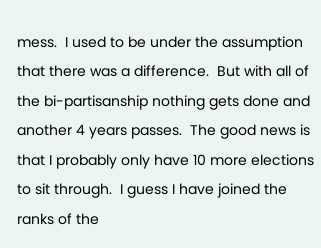mess.  I used to be under the assumption that there was a difference.  But with all of the bi-partisanship nothing gets done and another 4 years passes.  The good news is that I probably only have 10 more elections to sit through.  I guess I have joined the ranks of the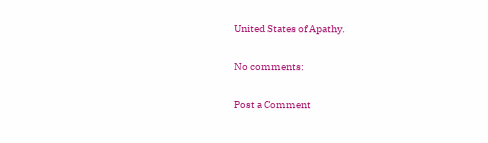United States of Apathy.

No comments:

Post a Comment